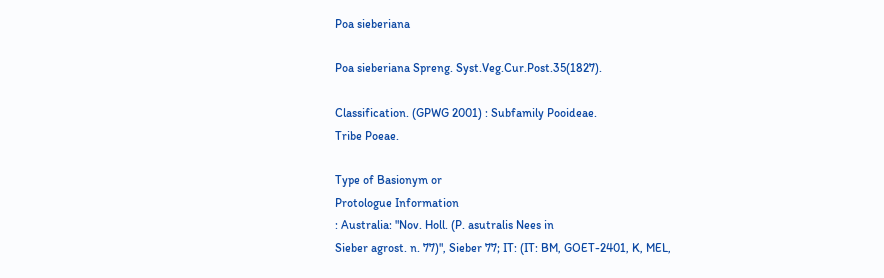Poa sieberiana

Poa sieberiana Spreng. Syst.Veg.Cur.Post.35(1827).

Classification. (GPWG 2001) : Subfamily Pooideae.
Tribe Poeae.

Type of Basionym or
Protologue Information
: Australia: "Nov. Holl. (P. asutralis Nees in
Sieber agrost. n. 77)", Sieber 77; IT: (IT: BM, GOET-2401, K, MEL,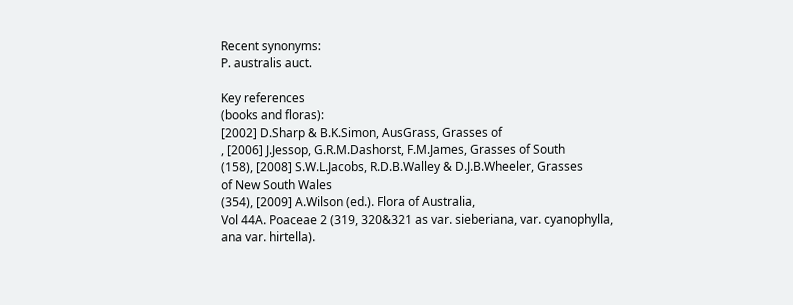Recent synonyms:
P. australis auct.

Key references
(books and floras):
[2002] D.Sharp & B.K.Simon, AusGrass, Grasses of
, [2006] J.Jessop, G.R.M.Dashorst, F.M.James, Grasses of South
(158), [2008] S.W.L.Jacobs, R.D.B.Walley & D.J.B.Wheeler, Grasses
of New South Wales
(354), [2009] A.Wilson (ed.). Flora of Australia,
Vol 44A. Poaceae 2 (319, 320&321 as var. sieberiana, var. cyanophylla,
ana var. hirtella).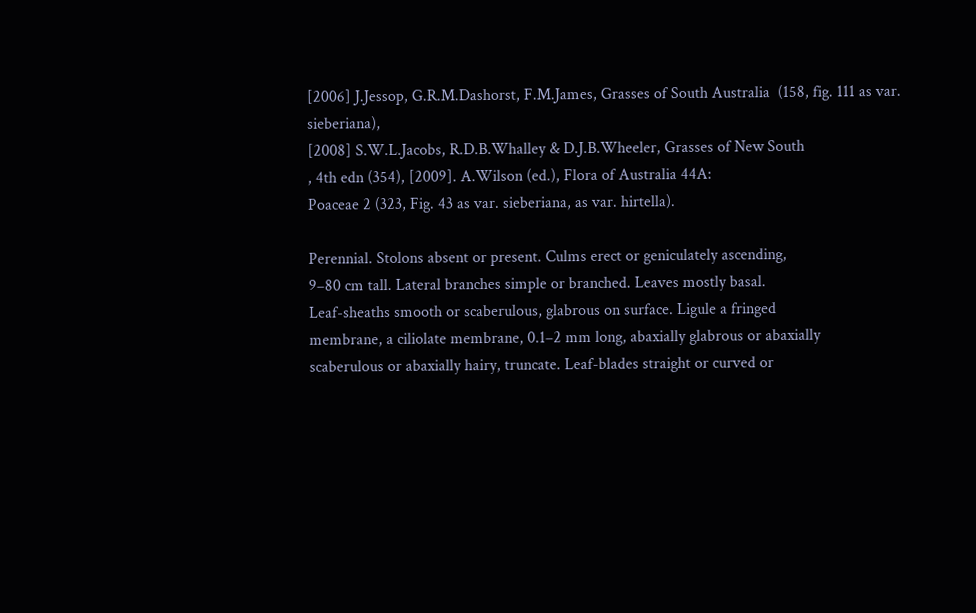[2006] J.Jessop, G.R.M.Dashorst, F.M.James, Grasses of South Australia  (158, fig. 111 as var. sieberiana),
[2008] S.W.L.Jacobs, R.D.B.Whalley & D.J.B.Wheeler, Grasses of New South
, 4th edn (354), [2009]. A.Wilson (ed.), Flora of Australia 44A:
Poaceae 2 (323, Fig. 43 as var. sieberiana, as var. hirtella).

Perennial. Stolons absent or present. Culms erect or geniculately ascending,
9–80 cm tall. Lateral branches simple or branched. Leaves mostly basal.
Leaf-sheaths smooth or scaberulous, glabrous on surface. Ligule a fringed
membrane, a ciliolate membrane, 0.1–2 mm long, abaxially glabrous or abaxially
scaberulous or abaxially hairy, truncate. Leaf-blades straight or curved or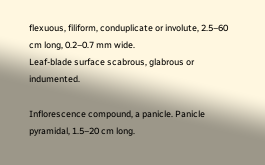flexuous, filiform, conduplicate or involute, 2.5–60 cm long, 0.2–0.7 mm wide.
Leaf-blade surface scabrous, glabrous or indumented.

Inflorescence compound, a panicle. Panicle pyramidal, 1.5–20 cm long.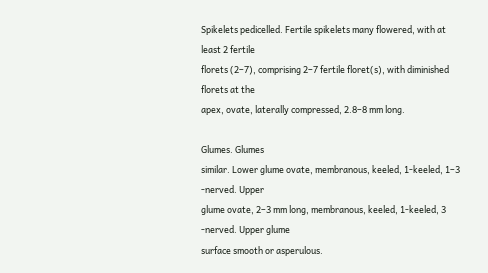Spikelets pedicelled. Fertile spikelets many flowered, with at least 2 fertile
florets (2–7), comprising 2–7 fertile floret(s), with diminished florets at the
apex, ovate, laterally compressed, 2.8–8 mm long.

Glumes. Glumes
similar. Lower glume ovate, membranous, keeled, 1-keeled, 1–3 -nerved. Upper
glume ovate, 2–3 mm long, membranous, keeled, 1-keeled, 3 -nerved. Upper glume
surface smooth or asperulous.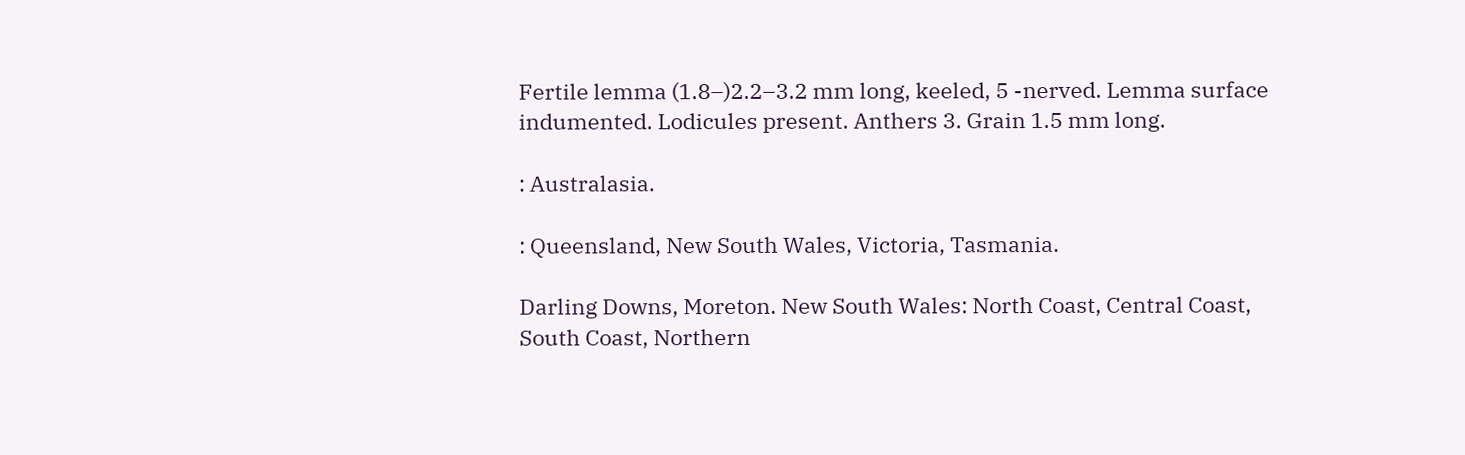Fertile lemma (1.8–)2.2–3.2 mm long, keeled, 5 -nerved. Lemma surface
indumented. Lodicules present. Anthers 3. Grain 1.5 mm long.

: Australasia.

: Queensland, New South Wales, Victoria, Tasmania.

Darling Downs, Moreton. New South Wales: North Coast, Central Coast,
South Coast, Northern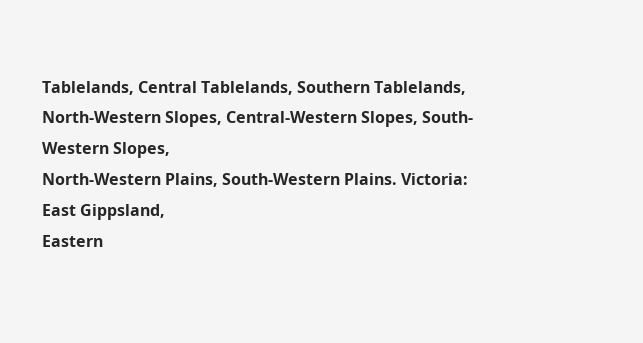Tablelands, Central Tablelands, Southern Tablelands,
North-Western Slopes, Central-Western Slopes, South-Western Slopes,
North-Western Plains, South-Western Plains. Victoria: East Gippsland,
Eastern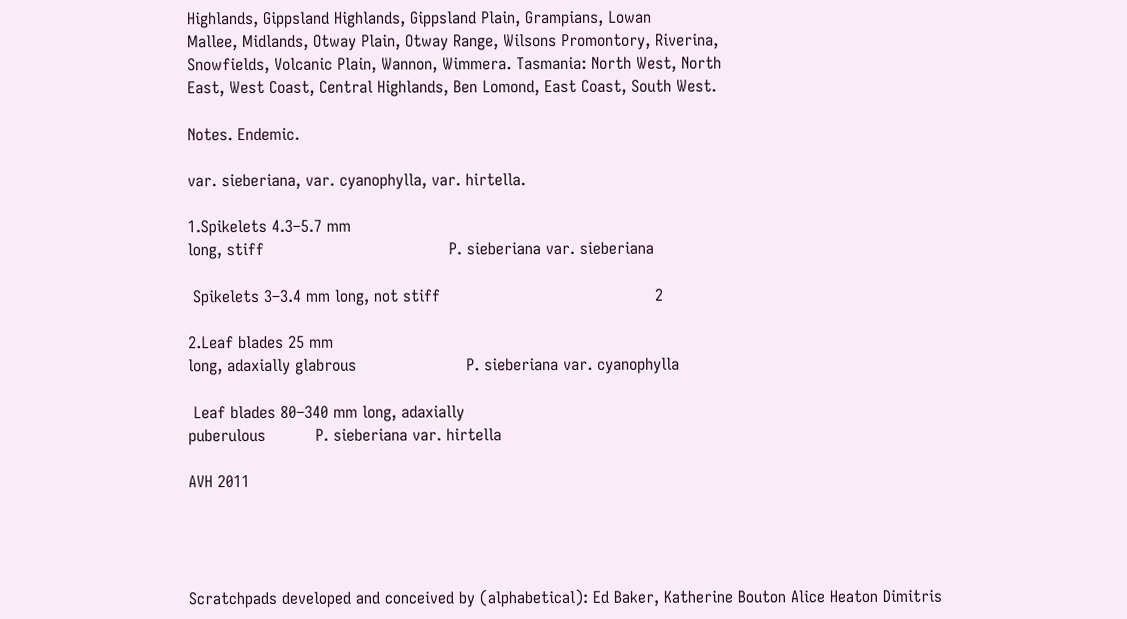Highlands, Gippsland Highlands, Gippsland Plain, Grampians, Lowan
Mallee, Midlands, Otway Plain, Otway Range, Wilsons Promontory, Riverina,
Snowfields, Volcanic Plain, Wannon, Wimmera. Tasmania: North West, North
East, West Coast, Central Highlands, Ben Lomond, East Coast, South West.

Notes. Endemic.

var. sieberiana, var. cyanophylla, var. hirtella.

1.Spikelets 4.3–5.7 mm
long, stiff                                     P. sieberiana var. sieberiana

 Spikelets 3–3.4 mm long, not stiff                                           2

2.Leaf blades 25 mm
long, adaxially glabrous                      P. sieberiana var. cyanophylla

 Leaf blades 80–340 mm long, adaxially
puberulous          P. sieberiana var. hirtella

AVH 2011




Scratchpads developed and conceived by (alphabetical): Ed Baker, Katherine Bouton Alice Heaton Dimitris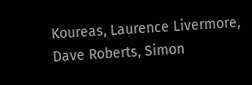Koureas, Laurence Livermore, Dave Roberts, Simon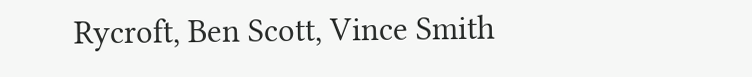Rycroft, Ben Scott, Vince Smith